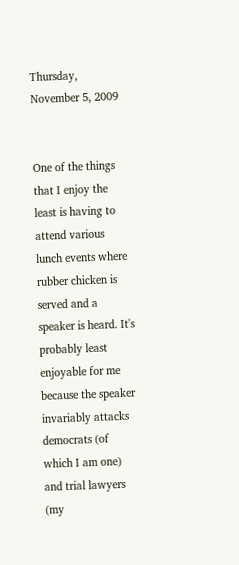Thursday, November 5, 2009


One of the things that I enjoy the least is having to attend various lunch events where rubber chicken is served and a speaker is heard. It's probably least enjoyable for me because the speaker invariably attacks democrats (of which I am one) and trial lawyers (my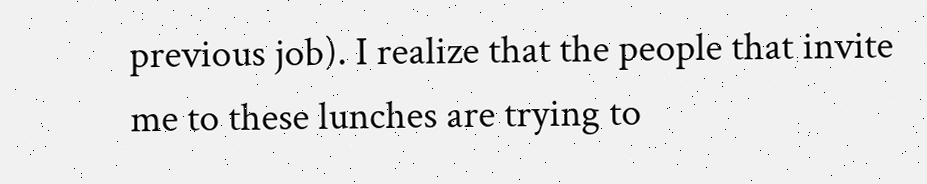previous job). I realize that the people that invite me to these lunches are trying to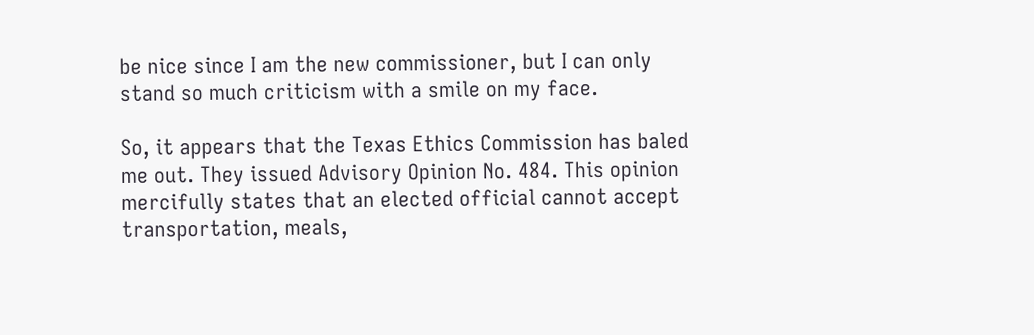be nice since I am the new commissioner, but I can only stand so much criticism with a smile on my face.

So, it appears that the Texas Ethics Commission has baled me out. They issued Advisory Opinion No. 484. This opinion mercifully states that an elected official cannot accept transportation, meals,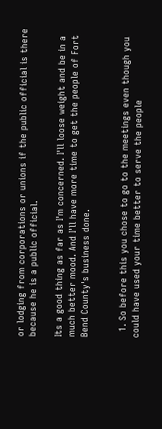or lodging from corporations or unions if the public official is there because he is a public official.

Its a good thing as far as I'm concerned. I'll loose weight and be in a much better mood. And I'll have more time to get the people of Fort Bend County's business done.


  1. So before this you chose to go to the meetings even though you could have used your time better to serve the people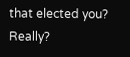that elected you? Really?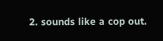2. sounds like a cop out.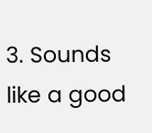3. Sounds like a good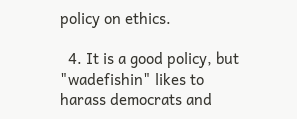policy on ethics.

  4. It is a good policy, but "wadefishin" likes to harass democrats and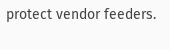protect vendor feeders.